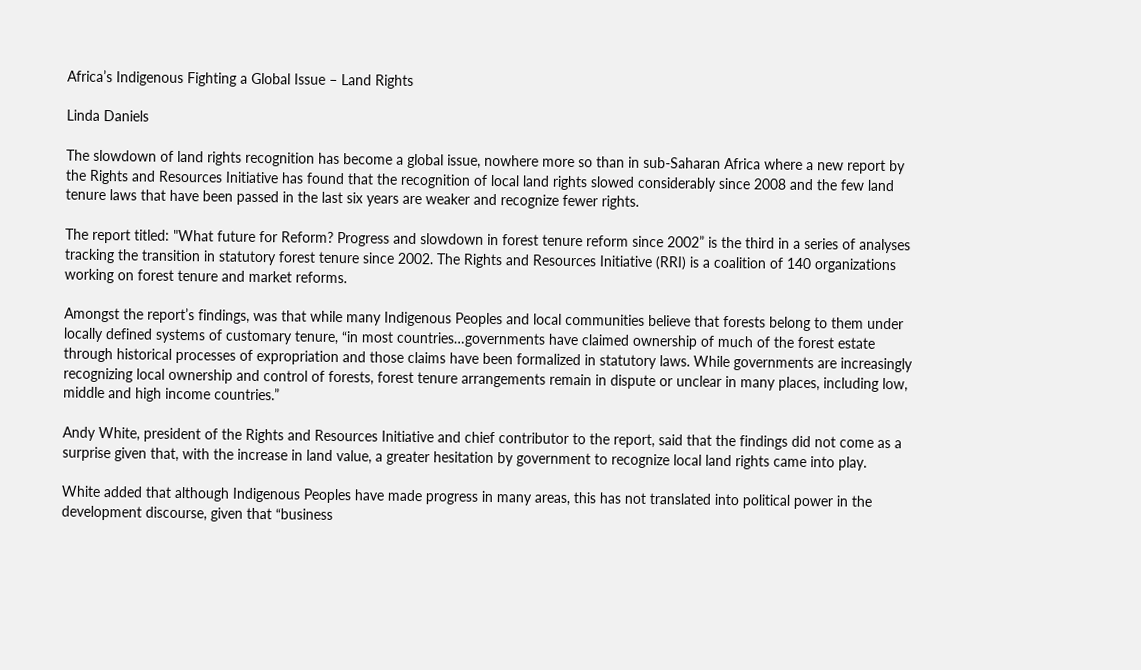Africa’s Indigenous Fighting a Global Issue – Land Rights

Linda Daniels

The slowdown of land rights recognition has become a global issue, nowhere more so than in sub-Saharan Africa where a new report by the Rights and Resources Initiative has found that the recognition of local land rights slowed considerably since 2008 and the few land tenure laws that have been passed in the last six years are weaker and recognize fewer rights.

The report titled: "What future for Reform? Progress and slowdown in forest tenure reform since 2002” is the third in a series of analyses tracking the transition in statutory forest tenure since 2002. The Rights and Resources Initiative (RRI) is a coalition of 140 organizations working on forest tenure and market reforms.

Amongst the report’s findings, was that while many Indigenous Peoples and local communities believe that forests belong to them under locally defined systems of customary tenure, “in most countries…governments have claimed ownership of much of the forest estate through historical processes of expropriation and those claims have been formalized in statutory laws. While governments are increasingly recognizing local ownership and control of forests, forest tenure arrangements remain in dispute or unclear in many places, including low, middle and high income countries.”

Andy White, president of the Rights and Resources Initiative and chief contributor to the report, said that the findings did not come as a surprise given that, with the increase in land value, a greater hesitation by government to recognize local land rights came into play.

White added that although Indigenous Peoples have made progress in many areas, this has not translated into political power in the development discourse, given that “business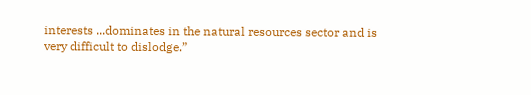interests ...dominates in the natural resources sector and is very difficult to dislodge.”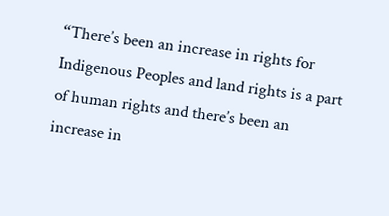“There’s been an increase in rights for Indigenous Peoples and land rights is a part of human rights and there’s been an increase in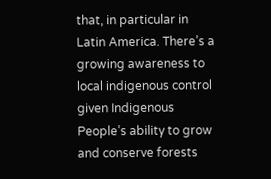that, in particular in Latin America. There’s a growing awareness to local indigenous control given Indigenous People’s ability to grow and conserve forests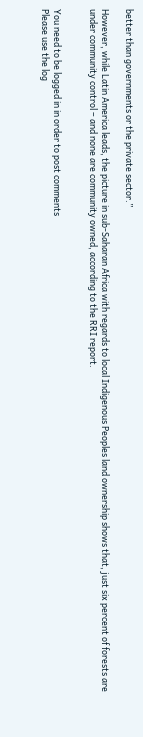better than governments or the private sector.”

However, while Latin America leads, the picture in sub-Saharan Africa with regards to local Indigenous Peoples land ownership shows that, just six percent of forests are under community control – and none are community owned, according to the RRI report.


You need to be logged in in order to post comments
Please use the log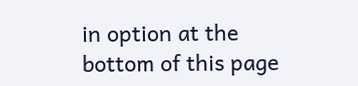in option at the bottom of this page